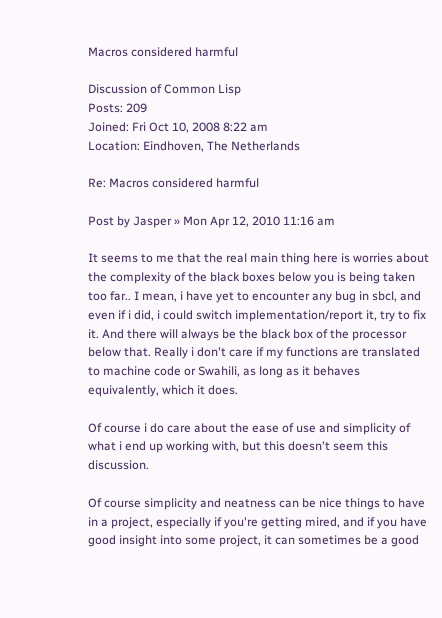Macros considered harmful

Discussion of Common Lisp
Posts: 209
Joined: Fri Oct 10, 2008 8:22 am
Location: Eindhoven, The Netherlands

Re: Macros considered harmful

Post by Jasper » Mon Apr 12, 2010 11:16 am

It seems to me that the real main thing here is worries about the complexity of the black boxes below you is being taken too far.. I mean, i have yet to encounter any bug in sbcl, and even if i did, i could switch implementation/report it, try to fix it. And there will always be the black box of the processor below that. Really i don't care if my functions are translated to machine code or Swahili, as long as it behaves equivalently, which it does.

Of course i do care about the ease of use and simplicity of what i end up working with, but this doesn't seem this discussion.

Of course simplicity and neatness can be nice things to have in a project, especially if you're getting mired, and if you have good insight into some project, it can sometimes be a good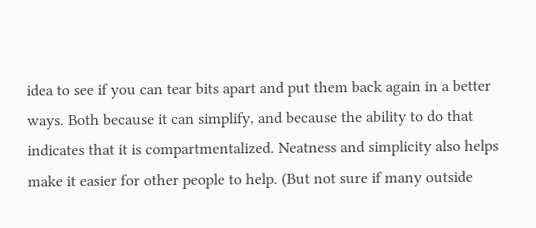idea to see if you can tear bits apart and put them back again in a better ways. Both because it can simplify, and because the ability to do that indicates that it is compartmentalized. Neatness and simplicity also helps make it easier for other people to help. (But not sure if many outside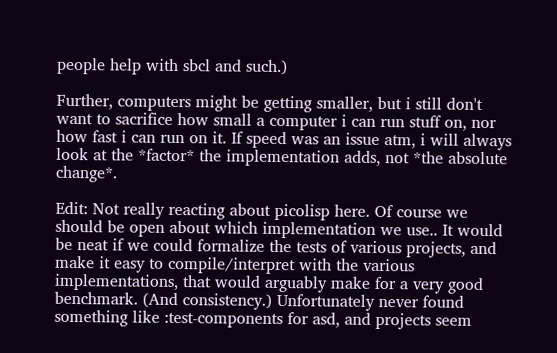people help with sbcl and such.)

Further, computers might be getting smaller, but i still don't want to sacrifice how small a computer i can run stuff on, nor how fast i can run on it. If speed was an issue atm, i will always look at the *factor* the implementation adds, not *the absolute change*.

Edit: Not really reacting about picolisp here. Of course we should be open about which implementation we use.. It would be neat if we could formalize the tests of various projects, and make it easy to compile/interpret with the various implementations, that would arguably make for a very good benchmark. (And consistency.) Unfortunately never found something like :test-components for asd, and projects seem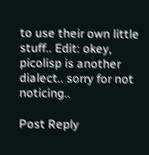to use their own little stuff.. Edit: okey, picolisp is another dialect.. sorry for not noticing..

Post Reply